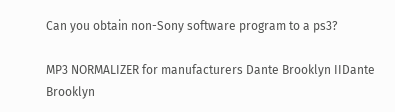Can you obtain non-Sony software program to a ps3?

MP3 NORMALIZER for manufacturers Dante Brooklyn IIDante Brooklyn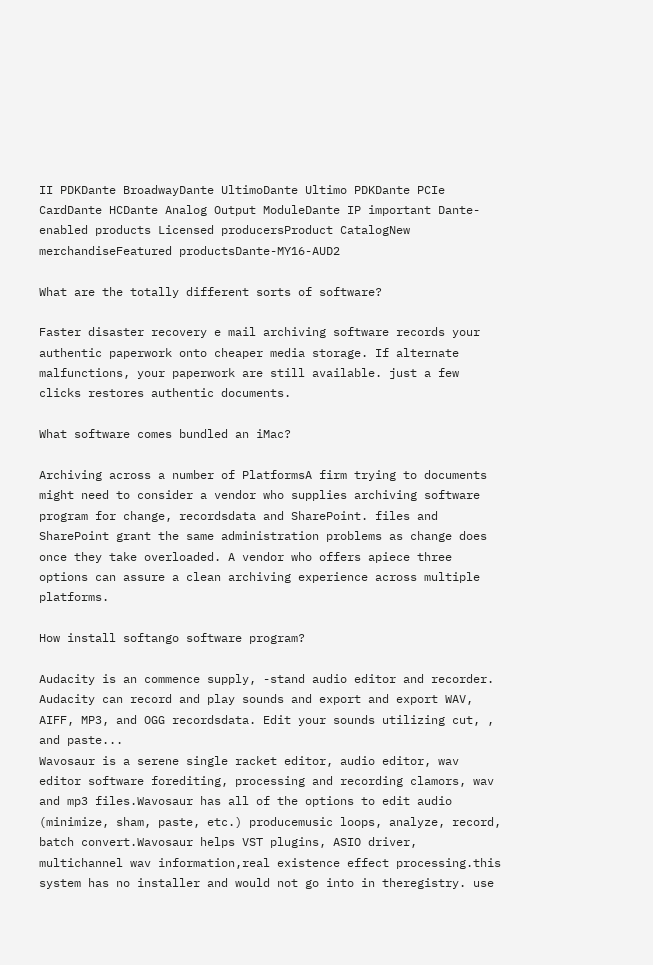II PDKDante BroadwayDante UltimoDante Ultimo PDKDante PCIe CardDante HCDante Analog Output ModuleDante IP important Dante-enabled products Licensed producersProduct CatalogNew merchandiseFeatured productsDante-MY16-AUD2

What are the totally different sorts of software?

Faster disaster recovery e mail archiving software records your authentic paperwork onto cheaper media storage. If alternate malfunctions, your paperwork are still available. just a few clicks restores authentic documents.

What software comes bundled an iMac?

Archiving across a number of PlatformsA firm trying to documents might need to consider a vendor who supplies archiving software program for change, recordsdata and SharePoint. files and SharePoint grant the same administration problems as change does once they take overloaded. A vendor who offers apiece three options can assure a clean archiving experience across multiple platforms.

How install softango software program?

Audacity is an commence supply, -stand audio editor and recorder. Audacity can record and play sounds and export and export WAV, AIFF, MP3, and OGG recordsdata. Edit your sounds utilizing cut, , and paste...
Wavosaur is a serene single racket editor, audio editor, wav editor software forediting, processing and recording clamors, wav and mp3 files.Wavosaur has all of the options to edit audio (minimize, sham, paste, etc.) producemusic loops, analyze, record, batch convert.Wavosaur helps VST plugins, ASIO driver, multichannel wav information,real existence effect processing.this system has no installer and would not go into in theregistry. use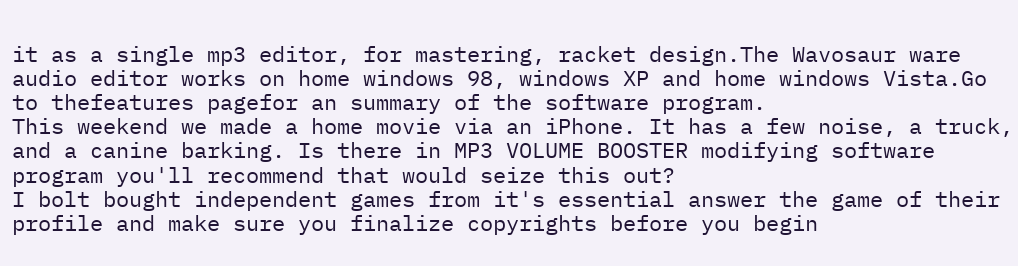it as a single mp3 editor, for mastering, racket design.The Wavosaur ware audio editor works on home windows 98, windows XP and home windows Vista.Go to thefeatures pagefor an summary of the software program.
This weekend we made a home movie via an iPhone. It has a few noise, a truck, and a canine barking. Is there in MP3 VOLUME BOOSTER modifying software program you'll recommend that would seize this out?
I bolt bought independent games from it's essential answer the game of their profile and make sure you finalize copyrights before you begin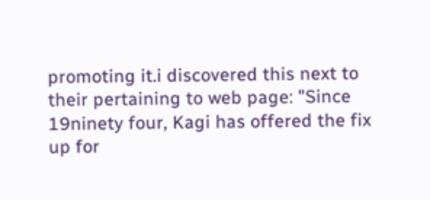promoting it.i discovered this next to their pertaining to web page: "Since 19ninety four, Kagi has offered the fix up for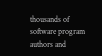thousands of software program authors and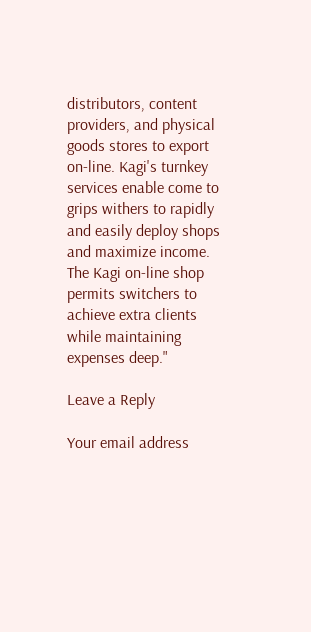distributors, content providers, and physical goods stores to export on-line. Kagi's turnkey services enable come to grips withers to rapidly and easily deploy shops and maximize income. The Kagi on-line shop permits switchers to achieve extra clients while maintaining expenses deep."

Leave a Reply

Your email address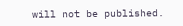will not be published.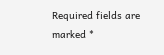Required fields are marked *